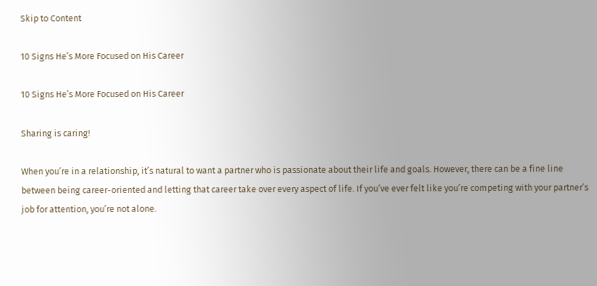Skip to Content

10 Signs He’s More Focused on His Career

10 Signs He’s More Focused on His Career

Sharing is caring!

When you’re in a relationship, it’s natural to want a partner who is passionate about their life and goals. However, there can be a fine line between being career-oriented and letting that career take over every aspect of life. If you’ve ever felt like you’re competing with your partner’s job for attention, you’re not alone.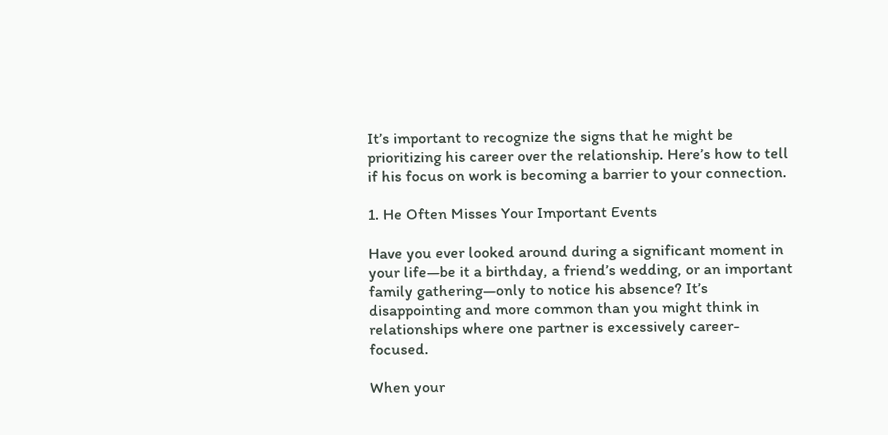It’s important to recognize the signs that he might be prioritizing his career over the relationship. Here’s how to tell if his focus on work is becoming a barrier to your connection.

1. He Often Misses Your Important Events

Have you ever looked around during a significant moment in your life—be it a birthday, a friend’s wedding, or an important family gathering—only to notice his absence? It’s disappointing and more common than you might think in relationships where one partner is excessively career-focused.

When your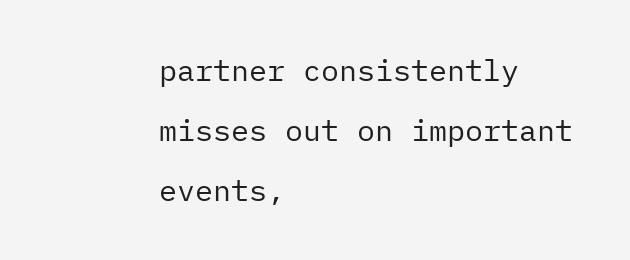partner consistently misses out on important events,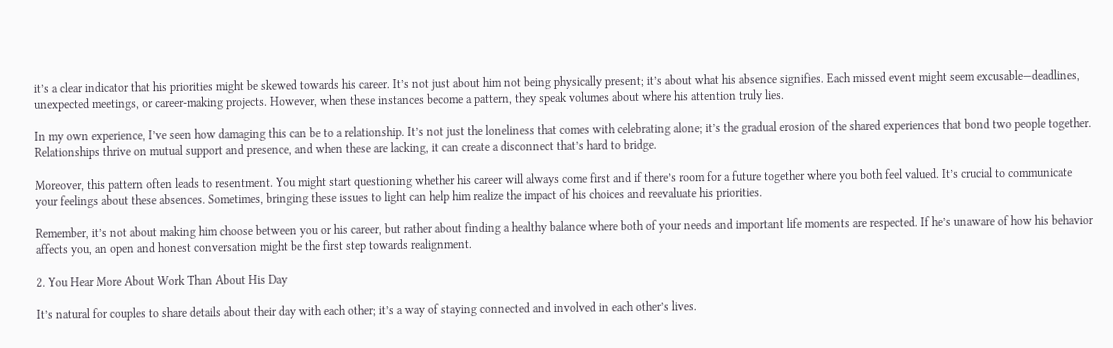it’s a clear indicator that his priorities might be skewed towards his career. It’s not just about him not being physically present; it’s about what his absence signifies. Each missed event might seem excusable—deadlines, unexpected meetings, or career-making projects. However, when these instances become a pattern, they speak volumes about where his attention truly lies.

In my own experience, I’ve seen how damaging this can be to a relationship. It’s not just the loneliness that comes with celebrating alone; it’s the gradual erosion of the shared experiences that bond two people together. Relationships thrive on mutual support and presence, and when these are lacking, it can create a disconnect that’s hard to bridge.

Moreover, this pattern often leads to resentment. You might start questioning whether his career will always come first and if there’s room for a future together where you both feel valued. It’s crucial to communicate your feelings about these absences. Sometimes, bringing these issues to light can help him realize the impact of his choices and reevaluate his priorities.

Remember, it’s not about making him choose between you or his career, but rather about finding a healthy balance where both of your needs and important life moments are respected. If he’s unaware of how his behavior affects you, an open and honest conversation might be the first step towards realignment.

2. You Hear More About Work Than About His Day

It’s natural for couples to share details about their day with each other; it’s a way of staying connected and involved in each other’s lives.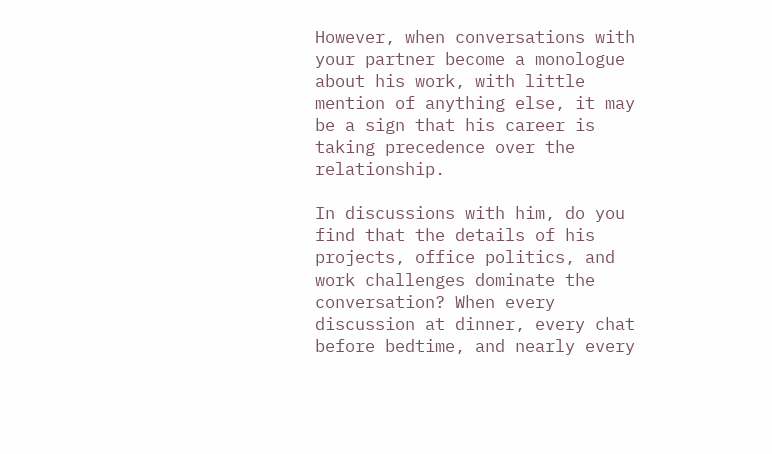However, when conversations with your partner become a monologue about his work, with little mention of anything else, it may be a sign that his career is taking precedence over the relationship.

In discussions with him, do you find that the details of his projects, office politics, and work challenges dominate the conversation? When every discussion at dinner, every chat before bedtime, and nearly every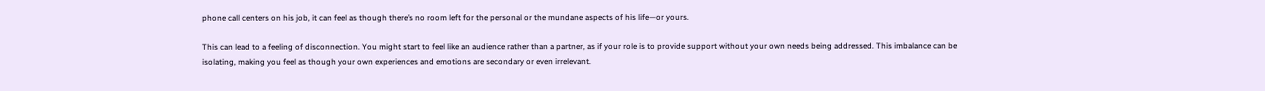phone call centers on his job, it can feel as though there’s no room left for the personal or the mundane aspects of his life—or yours.

This can lead to a feeling of disconnection. You might start to feel like an audience rather than a partner, as if your role is to provide support without your own needs being addressed. This imbalance can be isolating, making you feel as though your own experiences and emotions are secondary or even irrelevant.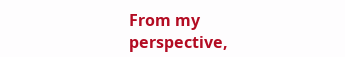From my perspective,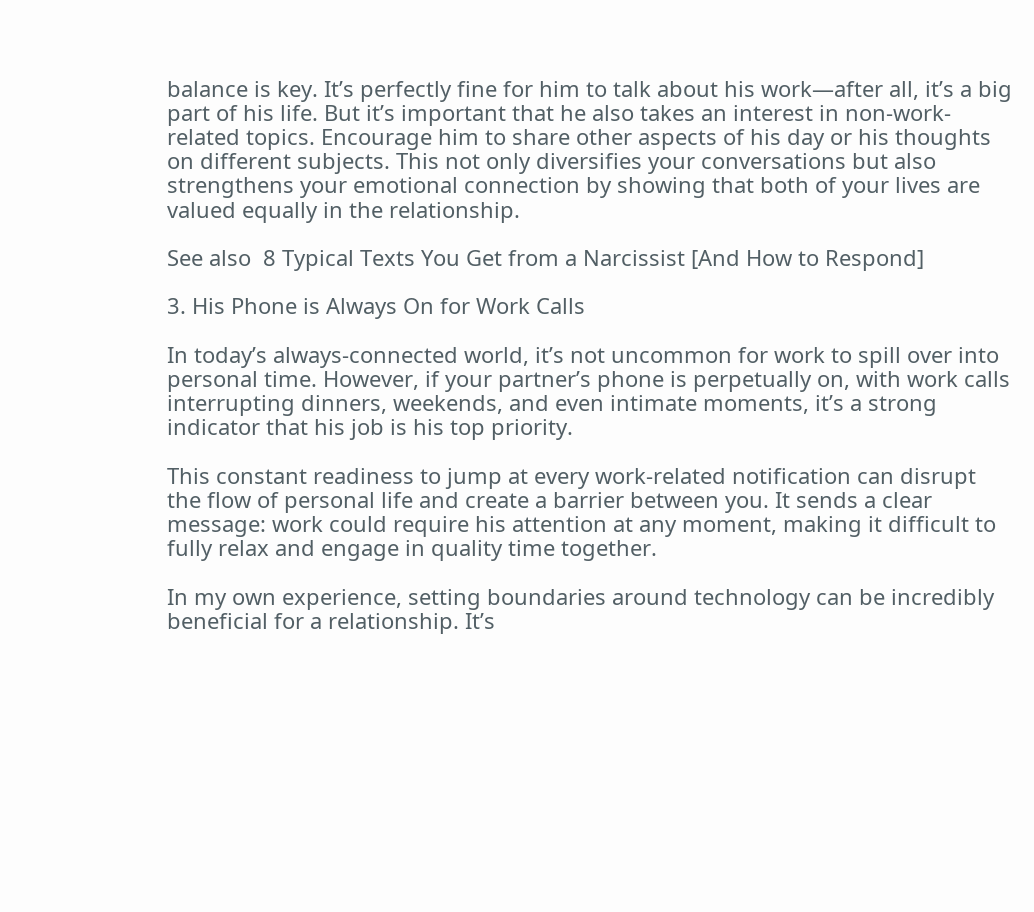balance is key. It’s perfectly fine for him to talk about his work—after all, it’s a big part of his life. But it’s important that he also takes an interest in non-work-related topics. Encourage him to share other aspects of his day or his thoughts on different subjects. This not only diversifies your conversations but also strengthens your emotional connection by showing that both of your lives are valued equally in the relationship.

See also  8 Typical Texts You Get from a Narcissist [And How to Respond]

3. His Phone is Always On for Work Calls

In today’s always-connected world, it’s not uncommon for work to spill over into personal time. However, if your partner’s phone is perpetually on, with work calls interrupting dinners, weekends, and even intimate moments, it’s a strong indicator that his job is his top priority.

This constant readiness to jump at every work-related notification can disrupt the flow of personal life and create a barrier between you. It sends a clear message: work could require his attention at any moment, making it difficult to fully relax and engage in quality time together.

In my own experience, setting boundaries around technology can be incredibly beneficial for a relationship. It’s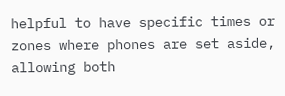helpful to have specific times or zones where phones are set aside, allowing both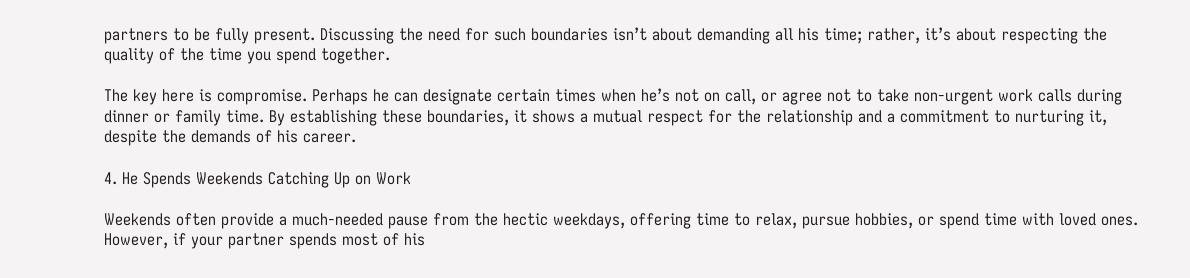partners to be fully present. Discussing the need for such boundaries isn’t about demanding all his time; rather, it’s about respecting the quality of the time you spend together.

The key here is compromise. Perhaps he can designate certain times when he’s not on call, or agree not to take non-urgent work calls during dinner or family time. By establishing these boundaries, it shows a mutual respect for the relationship and a commitment to nurturing it, despite the demands of his career.

4. He Spends Weekends Catching Up on Work

Weekends often provide a much-needed pause from the hectic weekdays, offering time to relax, pursue hobbies, or spend time with loved ones. However, if your partner spends most of his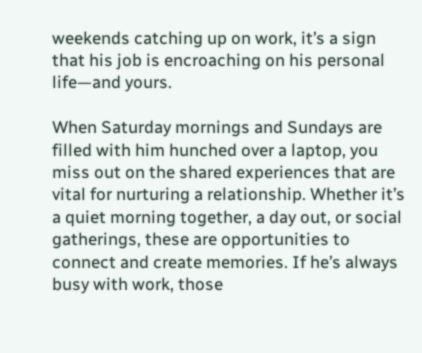weekends catching up on work, it’s a sign that his job is encroaching on his personal life—and yours.

When Saturday mornings and Sundays are filled with him hunched over a laptop, you miss out on the shared experiences that are vital for nurturing a relationship. Whether it’s a quiet morning together, a day out, or social gatherings, these are opportunities to connect and create memories. If he’s always busy with work, those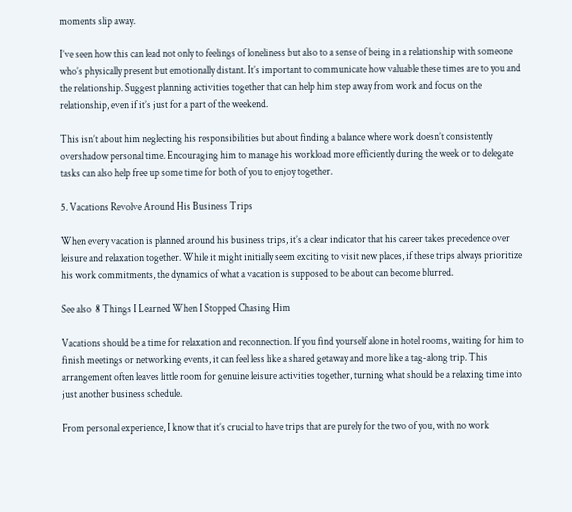moments slip away.

I’ve seen how this can lead not only to feelings of loneliness but also to a sense of being in a relationship with someone who’s physically present but emotionally distant. It’s important to communicate how valuable these times are to you and the relationship. Suggest planning activities together that can help him step away from work and focus on the relationship, even if it’s just for a part of the weekend.

This isn’t about him neglecting his responsibilities but about finding a balance where work doesn’t consistently overshadow personal time. Encouraging him to manage his workload more efficiently during the week or to delegate tasks can also help free up some time for both of you to enjoy together.

5. Vacations Revolve Around His Business Trips

When every vacation is planned around his business trips, it’s a clear indicator that his career takes precedence over leisure and relaxation together. While it might initially seem exciting to visit new places, if these trips always prioritize his work commitments, the dynamics of what a vacation is supposed to be about can become blurred.

See also  8 Things I Learned When I Stopped Chasing Him

Vacations should be a time for relaxation and reconnection. If you find yourself alone in hotel rooms, waiting for him to finish meetings or networking events, it can feel less like a shared getaway and more like a tag-along trip. This arrangement often leaves little room for genuine leisure activities together, turning what should be a relaxing time into just another business schedule.

From personal experience, I know that it’s crucial to have trips that are purely for the two of you, with no work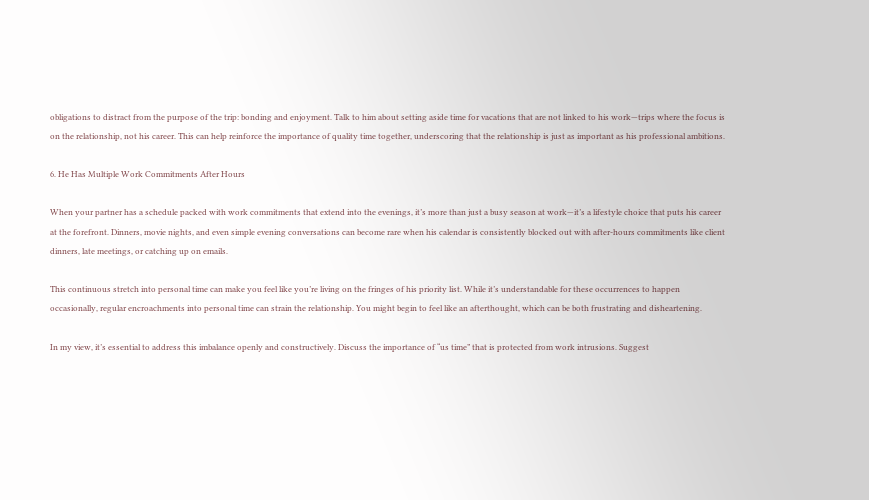obligations to distract from the purpose of the trip: bonding and enjoyment. Talk to him about setting aside time for vacations that are not linked to his work—trips where the focus is on the relationship, not his career. This can help reinforce the importance of quality time together, underscoring that the relationship is just as important as his professional ambitions.

6. He Has Multiple Work Commitments After Hours

When your partner has a schedule packed with work commitments that extend into the evenings, it’s more than just a busy season at work—it’s a lifestyle choice that puts his career at the forefront. Dinners, movie nights, and even simple evening conversations can become rare when his calendar is consistently blocked out with after-hours commitments like client dinners, late meetings, or catching up on emails.

This continuous stretch into personal time can make you feel like you’re living on the fringes of his priority list. While it’s understandable for these occurrences to happen occasionally, regular encroachments into personal time can strain the relationship. You might begin to feel like an afterthought, which can be both frustrating and disheartening.

In my view, it’s essential to address this imbalance openly and constructively. Discuss the importance of “us time” that is protected from work intrusions. Suggest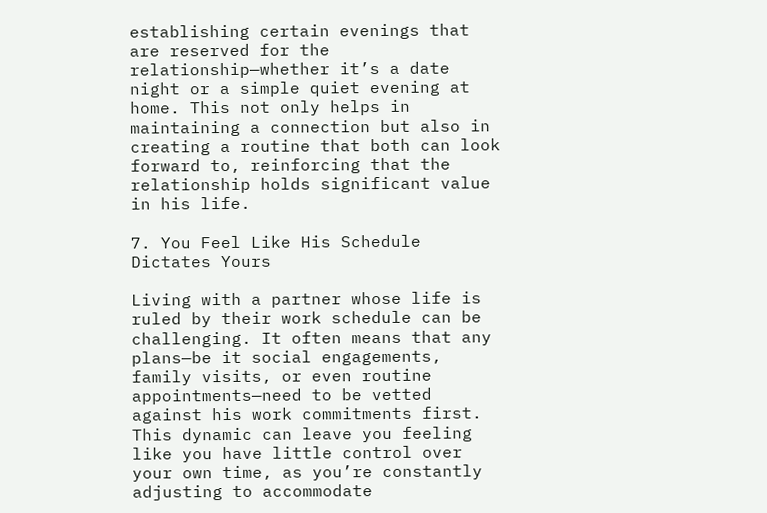establishing certain evenings that are reserved for the relationship—whether it’s a date night or a simple quiet evening at home. This not only helps in maintaining a connection but also in creating a routine that both can look forward to, reinforcing that the relationship holds significant value in his life.

7. You Feel Like His Schedule Dictates Yours

Living with a partner whose life is ruled by their work schedule can be challenging. It often means that any plans—be it social engagements, family visits, or even routine appointments—need to be vetted against his work commitments first. This dynamic can leave you feeling like you have little control over your own time, as you’re constantly adjusting to accommodate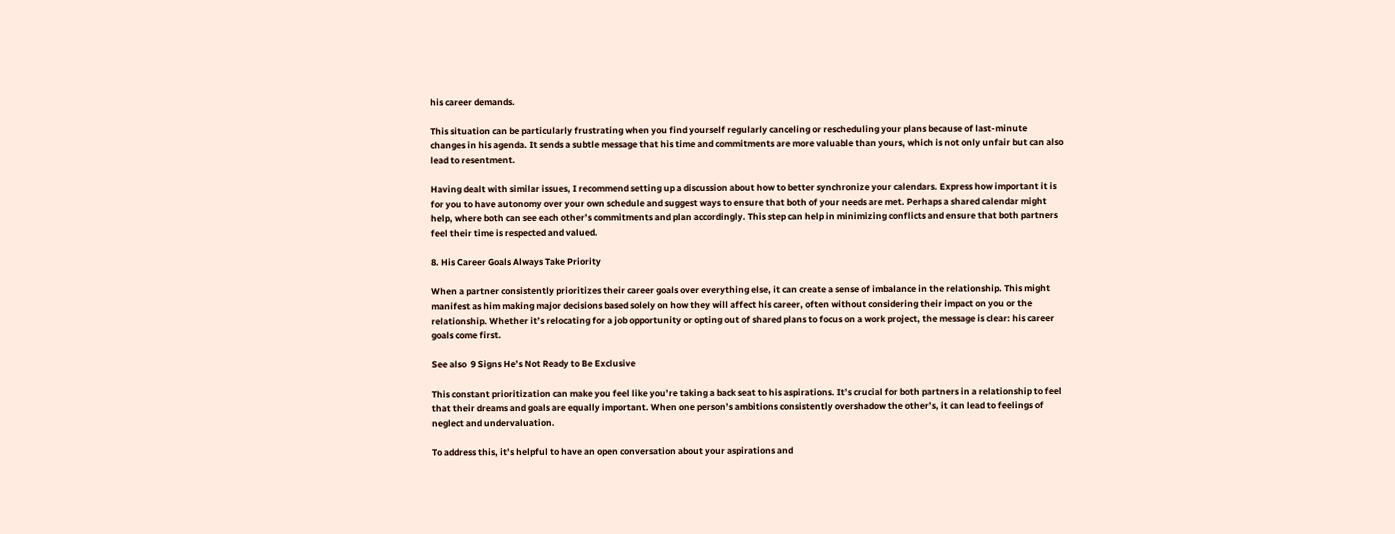his career demands.

This situation can be particularly frustrating when you find yourself regularly canceling or rescheduling your plans because of last-minute changes in his agenda. It sends a subtle message that his time and commitments are more valuable than yours, which is not only unfair but can also lead to resentment.

Having dealt with similar issues, I recommend setting up a discussion about how to better synchronize your calendars. Express how important it is for you to have autonomy over your own schedule and suggest ways to ensure that both of your needs are met. Perhaps a shared calendar might help, where both can see each other’s commitments and plan accordingly. This step can help in minimizing conflicts and ensure that both partners feel their time is respected and valued.

8. His Career Goals Always Take Priority

When a partner consistently prioritizes their career goals over everything else, it can create a sense of imbalance in the relationship. This might manifest as him making major decisions based solely on how they will affect his career, often without considering their impact on you or the relationship. Whether it’s relocating for a job opportunity or opting out of shared plans to focus on a work project, the message is clear: his career goals come first.

See also  9 Signs He’s Not Ready to Be Exclusive

This constant prioritization can make you feel like you’re taking a back seat to his aspirations. It’s crucial for both partners in a relationship to feel that their dreams and goals are equally important. When one person’s ambitions consistently overshadow the other’s, it can lead to feelings of neglect and undervaluation.

To address this, it’s helpful to have an open conversation about your aspirations and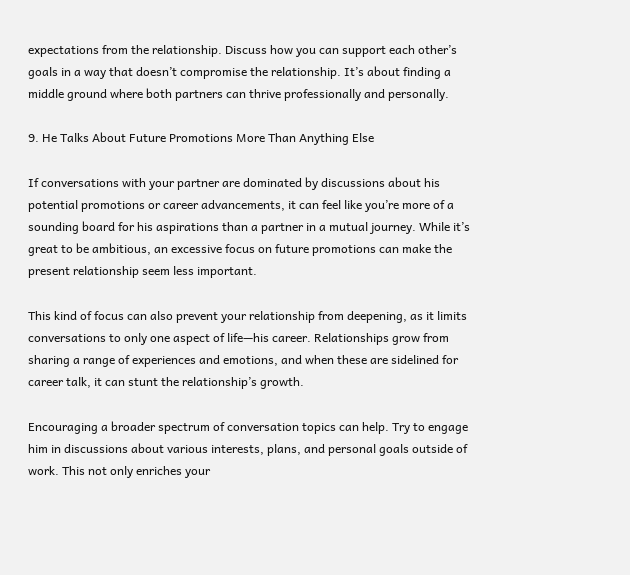expectations from the relationship. Discuss how you can support each other’s goals in a way that doesn’t compromise the relationship. It’s about finding a middle ground where both partners can thrive professionally and personally.

9. He Talks About Future Promotions More Than Anything Else

If conversations with your partner are dominated by discussions about his potential promotions or career advancements, it can feel like you’re more of a sounding board for his aspirations than a partner in a mutual journey. While it’s great to be ambitious, an excessive focus on future promotions can make the present relationship seem less important.

This kind of focus can also prevent your relationship from deepening, as it limits conversations to only one aspect of life—his career. Relationships grow from sharing a range of experiences and emotions, and when these are sidelined for career talk, it can stunt the relationship’s growth.

Encouraging a broader spectrum of conversation topics can help. Try to engage him in discussions about various interests, plans, and personal goals outside of work. This not only enriches your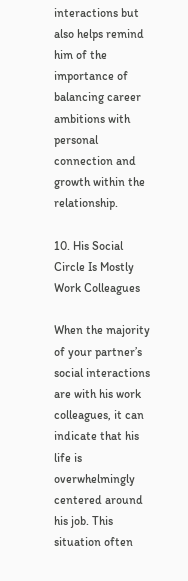interactions but also helps remind him of the importance of balancing career ambitions with personal connection and growth within the relationship.

10. His Social Circle Is Mostly Work Colleagues

When the majority of your partner’s social interactions are with his work colleagues, it can indicate that his life is overwhelmingly centered around his job. This situation often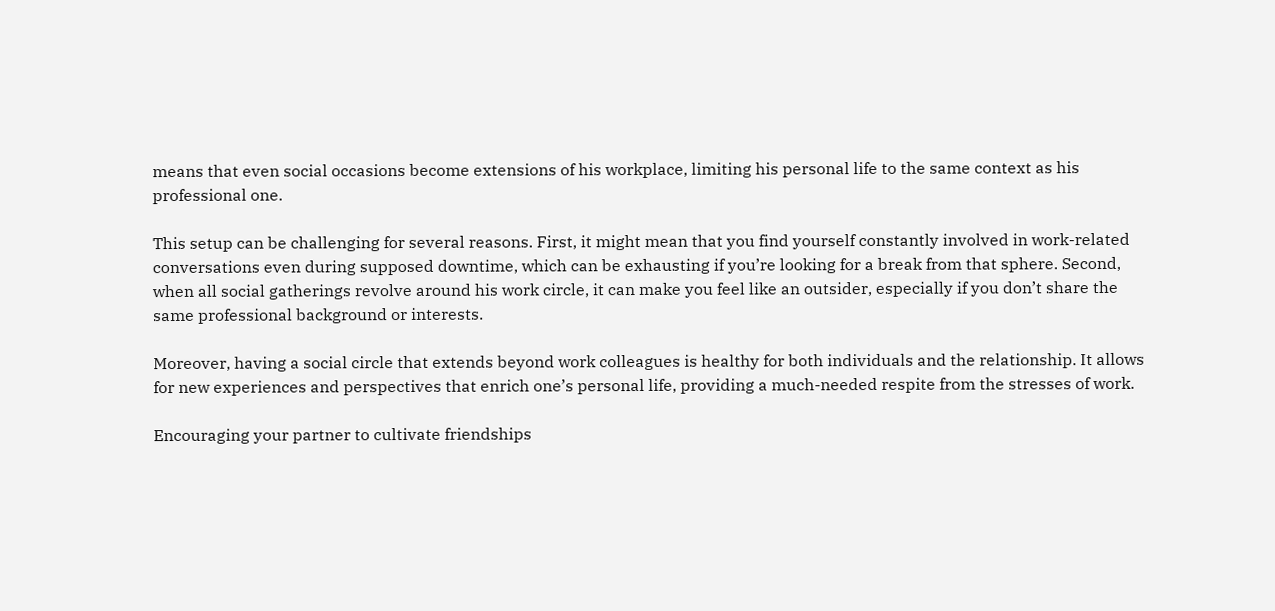means that even social occasions become extensions of his workplace, limiting his personal life to the same context as his professional one.

This setup can be challenging for several reasons. First, it might mean that you find yourself constantly involved in work-related conversations even during supposed downtime, which can be exhausting if you’re looking for a break from that sphere. Second, when all social gatherings revolve around his work circle, it can make you feel like an outsider, especially if you don’t share the same professional background or interests.

Moreover, having a social circle that extends beyond work colleagues is healthy for both individuals and the relationship. It allows for new experiences and perspectives that enrich one’s personal life, providing a much-needed respite from the stresses of work.

Encouraging your partner to cultivate friendships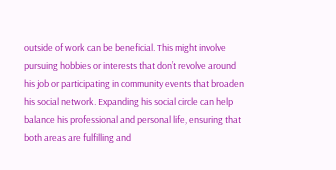outside of work can be beneficial. This might involve pursuing hobbies or interests that don’t revolve around his job or participating in community events that broaden his social network. Expanding his social circle can help balance his professional and personal life, ensuring that both areas are fulfilling and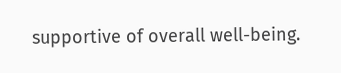supportive of overall well-being.